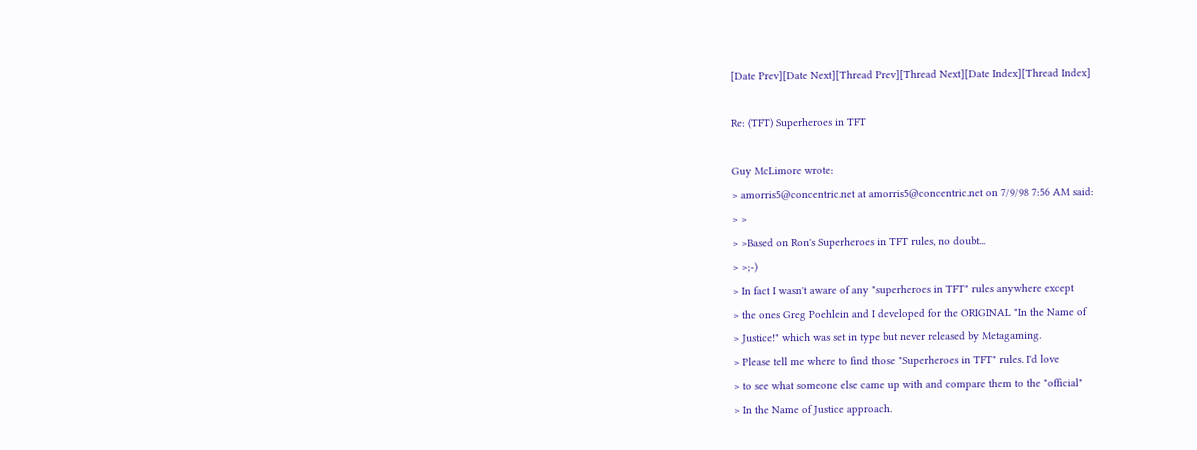[Date Prev][Date Next][Thread Prev][Thread Next][Date Index][Thread Index]

Re: (TFT) Superheroes in TFT

Guy McLimore wrote:
> amorris5@concentric.net at amorris5@concentric.net on 7/9/98 7:56 AM said:
> >
> >Based on Ron's Superheroes in TFT rules, no doubt...
> >;-)
> In fact I wasn't aware of any "superheroes in TFT" rules anywhere except
> the ones Greg Poehlein and I developed for the ORIGINAL "In the Name of
> Justice!" which was set in type but never released by Metagaming.
> Please tell me where to find those "Superheroes in TFT" rules. I'd love
> to see what someone else came up with and compare them to the "official"
> In the Name of Justice approach.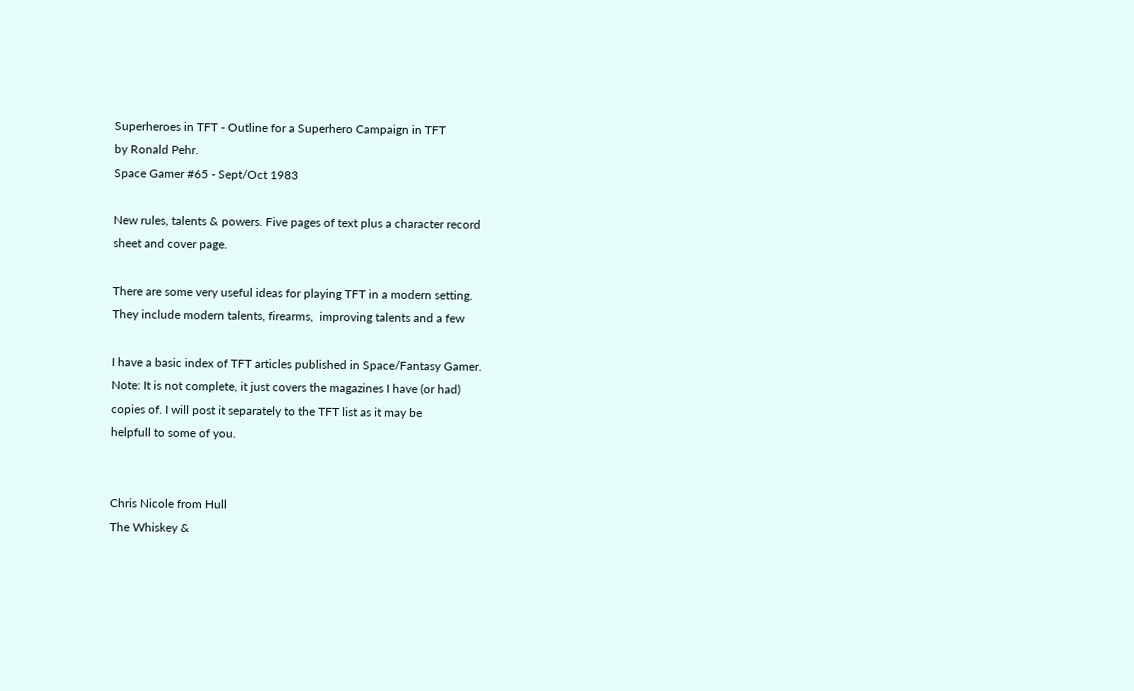Superheroes in TFT - Outline for a Superhero Campaign in TFT
by Ronald Pehr.
Space Gamer #65 - Sept/Oct 1983

New rules, talents & powers. Five pages of text plus a character record
sheet and cover page.

There are some very useful ideas for playing TFT in a modern setting.
They include modern talents, firearms,  improving talents and a few

I have a basic index of TFT articles published in Space/Fantasy Gamer.
Note: It is not complete, it just covers the magazines I have (or had)
copies of. I will post it separately to the TFT list as it may be
helpfull to some of you.


Chris Nicole from Hull
The Whiskey &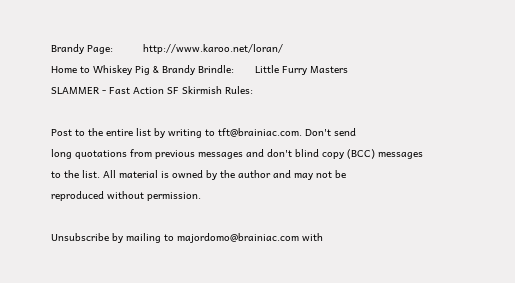Brandy Page:          http://www.karoo.net/loran/
Home to Whiskey Pig & Brandy Brindle:       Little Furry Masters
SLAMMER - Fast Action SF Skirmish Rules:

Post to the entire list by writing to tft@brainiac.com. Don't send
long quotations from previous messages and don't blind copy (BCC) messages
to the list. All material is owned by the author and may not be
reproduced without permission.

Unsubscribe by mailing to majordomo@brainiac.com with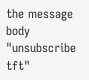the message body
"unsubscribe tft"